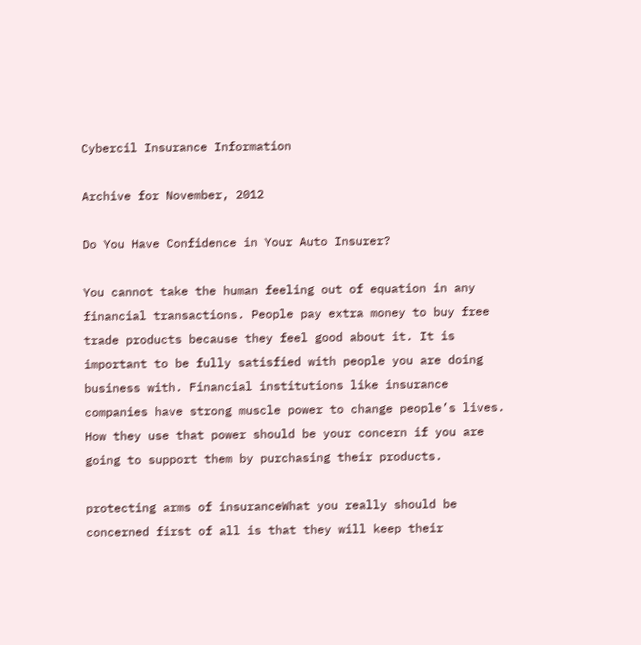Cybercil Insurance Information

Archive for November, 2012

Do You Have Confidence in Your Auto Insurer?

You cannot take the human feeling out of equation in any financial transactions. People pay extra money to buy free trade products because they feel good about it. It is important to be fully satisfied with people you are doing business with. Financial institutions like insurance companies have strong muscle power to change people’s lives. How they use that power should be your concern if you are going to support them by purchasing their products.

protecting arms of insuranceWhat you really should be concerned first of all is that they will keep their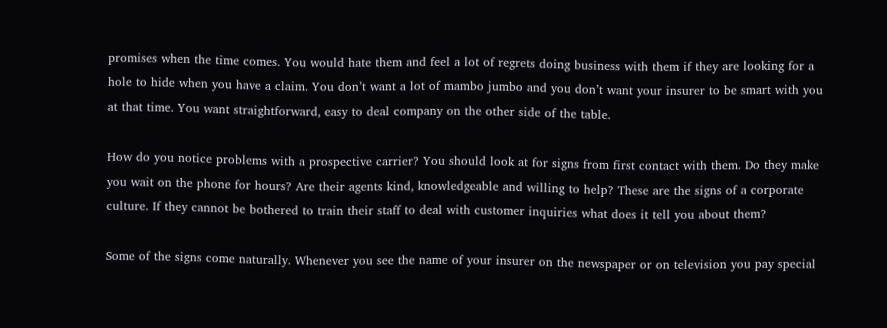promises when the time comes. You would hate them and feel a lot of regrets doing business with them if they are looking for a hole to hide when you have a claim. You don’t want a lot of mambo jumbo and you don’t want your insurer to be smart with you at that time. You want straightforward, easy to deal company on the other side of the table.

How do you notice problems with a prospective carrier? You should look at for signs from first contact with them. Do they make you wait on the phone for hours? Are their agents kind, knowledgeable and willing to help? These are the signs of a corporate culture. If they cannot be bothered to train their staff to deal with customer inquiries what does it tell you about them?

Some of the signs come naturally. Whenever you see the name of your insurer on the newspaper or on television you pay special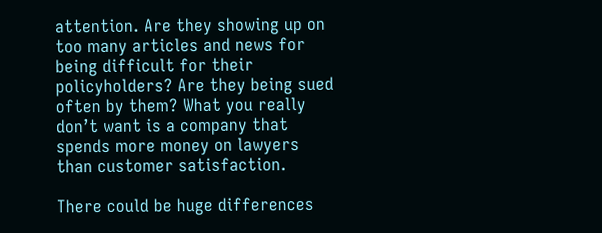attention. Are they showing up on too many articles and news for being difficult for their policyholders? Are they being sued often by them? What you really don’t want is a company that spends more money on lawyers than customer satisfaction.

There could be huge differences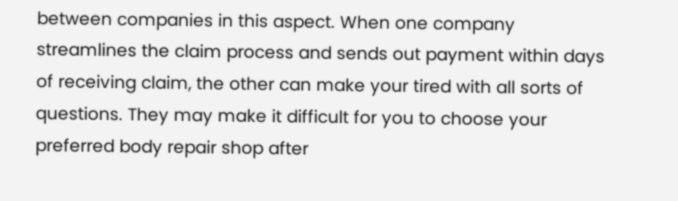between companies in this aspect. When one company streamlines the claim process and sends out payment within days of receiving claim, the other can make your tired with all sorts of questions. They may make it difficult for you to choose your preferred body repair shop after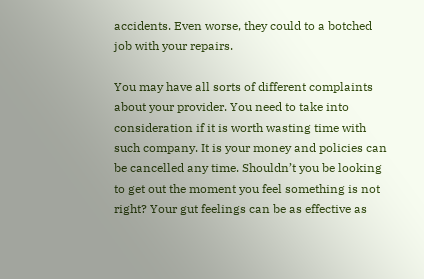accidents. Even worse, they could to a botched job with your repairs.

You may have all sorts of different complaints about your provider. You need to take into consideration if it is worth wasting time with such company. It is your money and policies can be cancelled any time. Shouldn’t you be looking to get out the moment you feel something is not right? Your gut feelings can be as effective as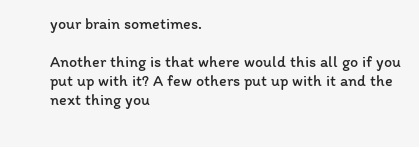your brain sometimes.

Another thing is that where would this all go if you put up with it? A few others put up with it and the next thing you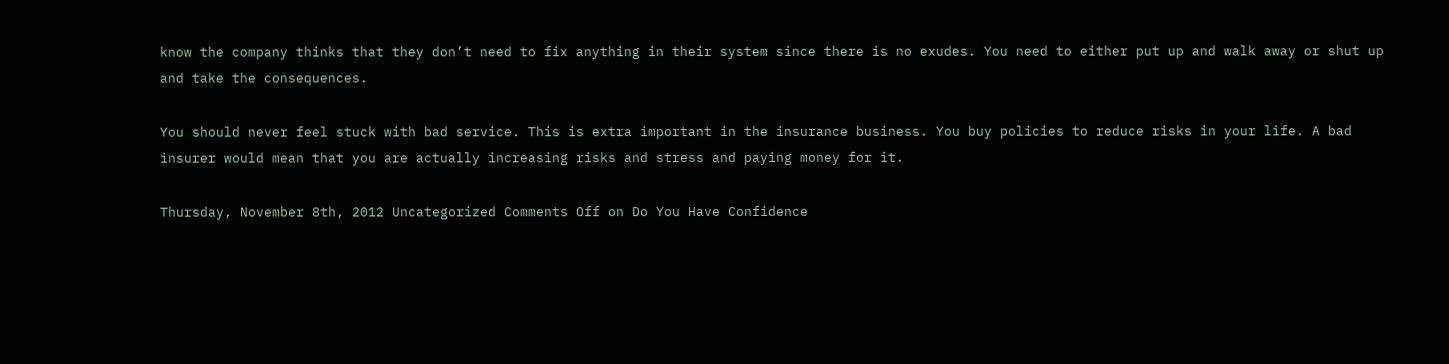know the company thinks that they don’t need to fix anything in their system since there is no exudes. You need to either put up and walk away or shut up and take the consequences.

You should never feel stuck with bad service. This is extra important in the insurance business. You buy policies to reduce risks in your life. A bad insurer would mean that you are actually increasing risks and stress and paying money for it.

Thursday, November 8th, 2012 Uncategorized Comments Off on Do You Have Confidence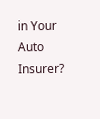in Your Auto Insurer?